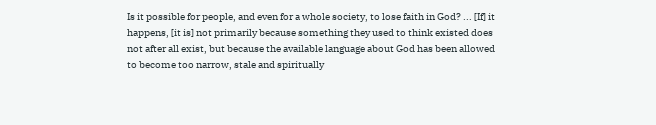Is it possible for people, and even for a whole society, to lose faith in God? ... [If] it happens, [it is] not primarily because something they used to think existed does not after all exist, but because the available language about God has been allowed to become too narrow, stale and spiritually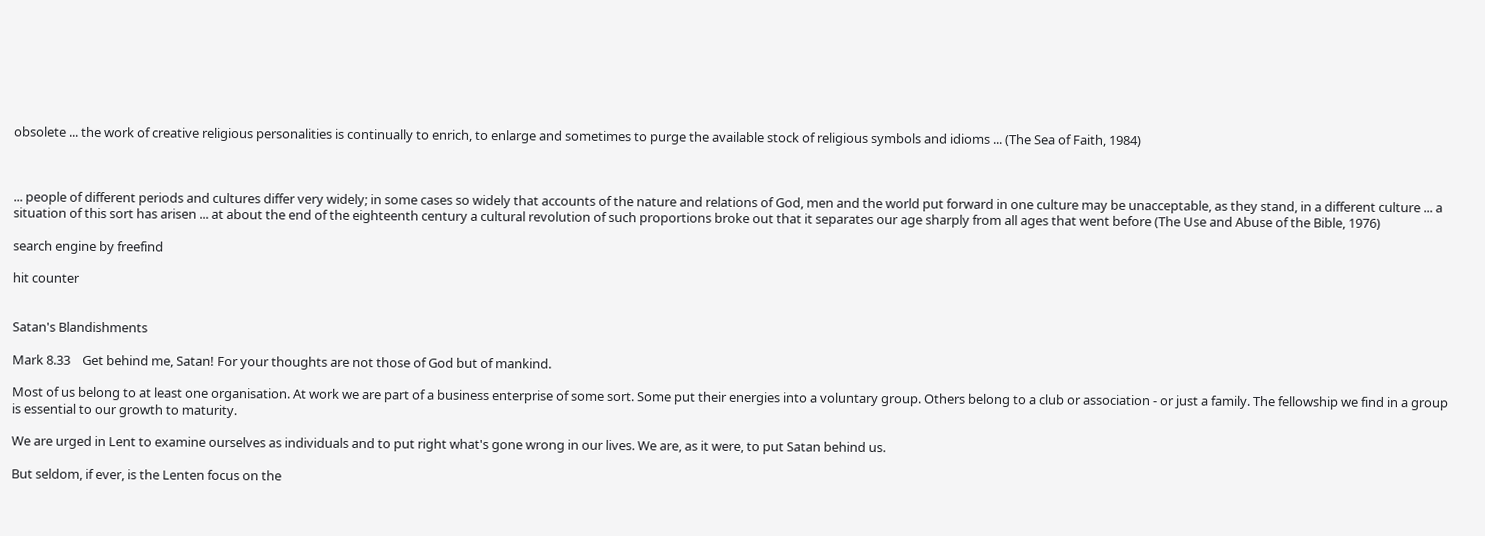obsolete ... the work of creative religious personalities is continually to enrich, to enlarge and sometimes to purge the available stock of religious symbols and idioms ... (The Sea of Faith, 1984)



... people of different periods and cultures differ very widely; in some cases so widely that accounts of the nature and relations of God, men and the world put forward in one culture may be unacceptable, as they stand, in a different culture ... a situation of this sort has arisen ... at about the end of the eighteenth century a cultural revolution of such proportions broke out that it separates our age sharply from all ages that went before (The Use and Abuse of the Bible, 1976)

search engine by freefind

hit counter


Satan's Blandishments

Mark 8.33    Get behind me, Satan! For your thoughts are not those of God but of mankind.

Most of us belong to at least one organisation. At work we are part of a business enterprise of some sort. Some put their energies into a voluntary group. Others belong to a club or association - or just a family. The fellowship we find in a group is essential to our growth to maturity.

We are urged in Lent to examine ourselves as individuals and to put right what's gone wrong in our lives. We are, as it were, to put Satan behind us.

But seldom, if ever, is the Lenten focus on the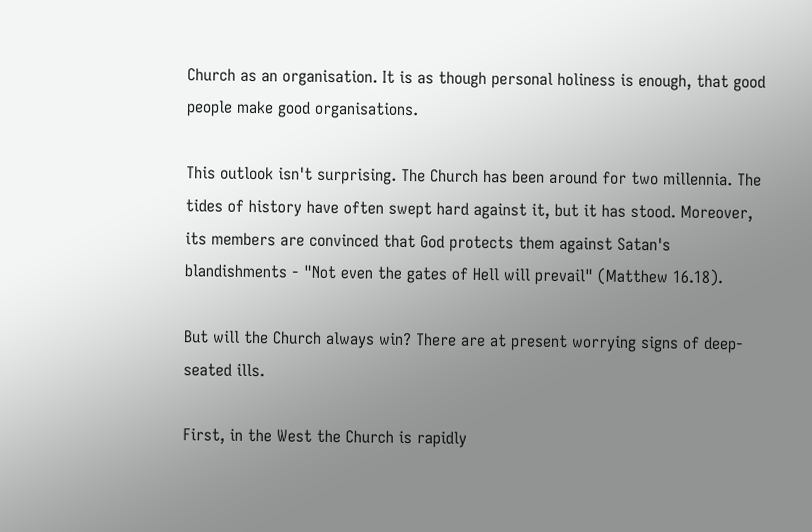Church as an organisation. It is as though personal holiness is enough, that good people make good organisations.

This outlook isn't surprising. The Church has been around for two millennia. The tides of history have often swept hard against it, but it has stood. Moreover, its members are convinced that God protects them against Satan's blandishments - "Not even the gates of Hell will prevail" (Matthew 16.18).

But will the Church always win? There are at present worrying signs of deep-seated ills.

First, in the West the Church is rapidly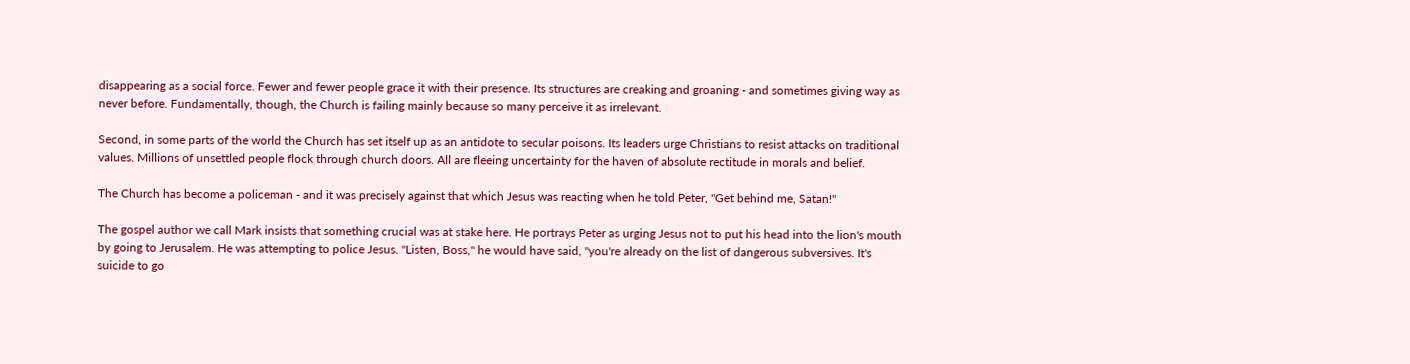disappearing as a social force. Fewer and fewer people grace it with their presence. Its structures are creaking and groaning - and sometimes giving way as never before. Fundamentally, though, the Church is failing mainly because so many perceive it as irrelevant.

Second, in some parts of the world the Church has set itself up as an antidote to secular poisons. Its leaders urge Christians to resist attacks on traditional values. Millions of unsettled people flock through church doors. All are fleeing uncertainty for the haven of absolute rectitude in morals and belief.

The Church has become a policeman - and it was precisely against that which Jesus was reacting when he told Peter, "Get behind me, Satan!"

The gospel author we call Mark insists that something crucial was at stake here. He portrays Peter as urging Jesus not to put his head into the lion's mouth by going to Jerusalem. He was attempting to police Jesus. "Listen, Boss," he would have said, "you're already on the list of dangerous subversives. It's suicide to go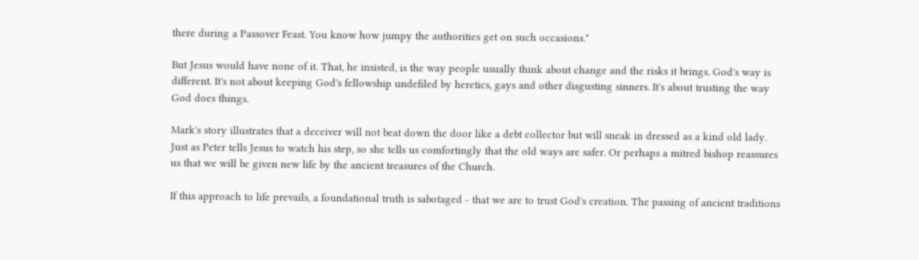there during a Passover Feast. You know how jumpy the authorities get on such occasions."

But Jesus would have none of it. That, he insisted, is the way people usually think about change and the risks it brings. God's way is different. It's not about keeping God's fellowship undefiled by heretics, gays and other disgusting sinners. It's about trusting the way God does things.

Mark's story illustrates that a deceiver will not beat down the door like a debt collector but will sneak in dressed as a kind old lady. Just as Peter tells Jesus to watch his step, so she tells us comfortingly that the old ways are safer. Or perhaps a mitred bishop reassures us that we will be given new life by the ancient treasures of the Church.

If this approach to life prevails, a foundational truth is sabotaged - that we are to trust God's creation. The passing of ancient traditions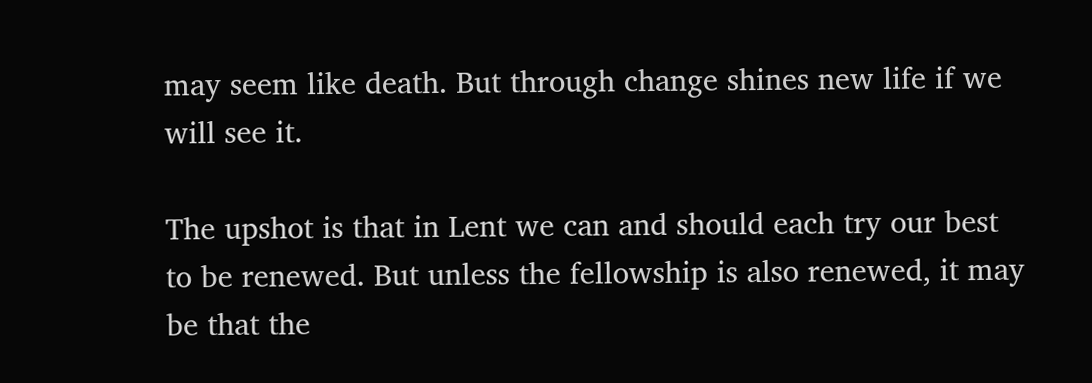may seem like death. But through change shines new life if we will see it.

The upshot is that in Lent we can and should each try our best to be renewed. But unless the fellowship is also renewed, it may be that the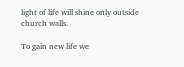light of life will shine only outside church walls.

To gain new life we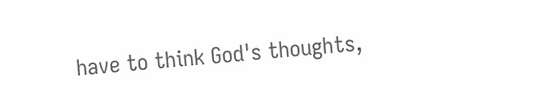have to think God's thoughts,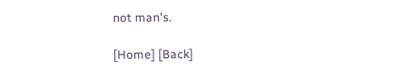not man's.

[Home] [Back]